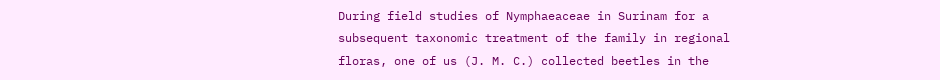During field studies of Nymphaeaceae in Surinam for a subsequent taxonomic treatment of the family in regional floras, one of us (J. M. C.) collected beetles in the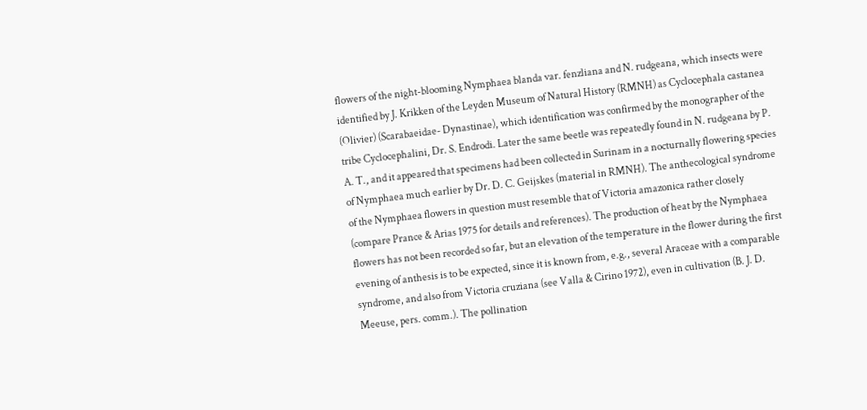flowers of the night-blooming Nymphaea blanda var. fenzliana and N. rudgeana, which insects were identified by J. Krikken of the Leyden Museum of Natural History (RMNH) as Cyclocephala castanea (Olivier) (Scarabaeidae- Dynastinae), which identification was confirmed by the monographer of the tribe Cyclocephalini, Dr. S. Endrodi. Later the same beetle was repeatedly found in N. rudgeana by P. A. T., and it appeared that specimens had been collected in Surinam in a nocturnally flowering species of Nymphaea much earlier by Dr. D. C. Geijskes (material in RMNH). The anthecological syndrome of the Nymphaea flowers in question must resemble that of Victoria amazonica rather closely (compare Prance & Arias 1975 for details and references). The production of heat by the Nymphaea flowers has not been recorded so far, but an elevation of the temperature in the flower during the first evening of anthesis is to be expected, since it is known from, e.g., several Araceae with a comparable syndrome, and also from Victoria cruziana (see Valla & Cirino 1972), even in cultivation (B. J. D. Meeuse, pers. comm.). The pollination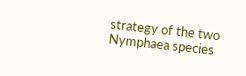strategy of the two Nymphaea species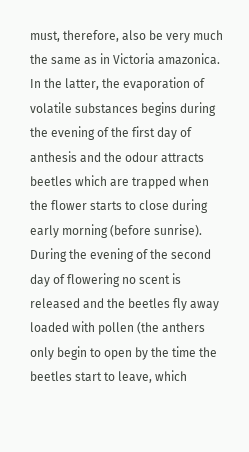must, therefore, also be very much the same as in Victoria amazonica. In the latter, the evaporation of volatile substances begins during the evening of the first day of anthesis and the odour attracts beetles which are trapped when the flower starts to close during early morning (before sunrise). During the evening of the second day of flowering no scent is released and the beetles fly away loaded with pollen (the anthers only begin to open by the time the beetles start to leave, which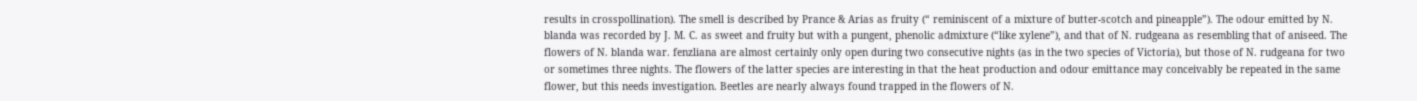results in crosspollination). The smell is described by Prance & Arias as fruity (“ reminiscent of a mixture of butter-scotch and pineapple”). The odour emitted by N. blanda was recorded by J. M. C. as sweet and fruity but with a pungent, phenolic admixture (“like xylene”), and that of N. rudgeana as resembling that of aniseed. The flowers of N. blanda war. fenzliana are almost certainly only open during two consecutive nights (as in the two species of Victoria), but those of N. rudgeana for two or sometimes three nights. The flowers of the latter species are interesting in that the heat production and odour emittance may conceivably be repeated in the same flower, but this needs investigation. Beetles are nearly always found trapped in the flowers of N.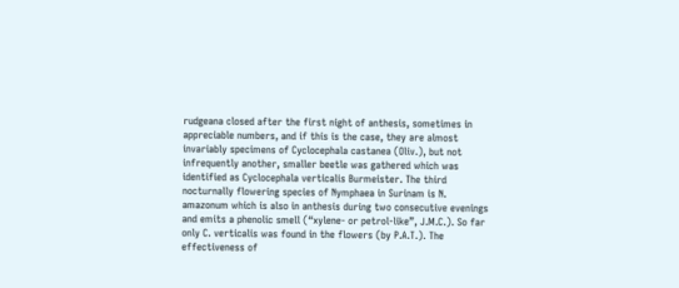rudgeana closed after the first night of anthesis, sometimes in appreciable numbers, and if this is the case, they are almost invariably specimens of Cyclocephala castanea (Oliv.), but not infrequently another, smaller beetle was gathered which was identified as Cyclocephala verticalis Burmeister. The third nocturnally flowering species of Nymphaea in Surinam is N. amazonum which is also in anthesis during two consecutive evenings and emits a phenolic smell (“xylene- or petrol-like”, J.M.C.). So far only C. verticalis was found in the flowers (by P.A.T.). The effectiveness of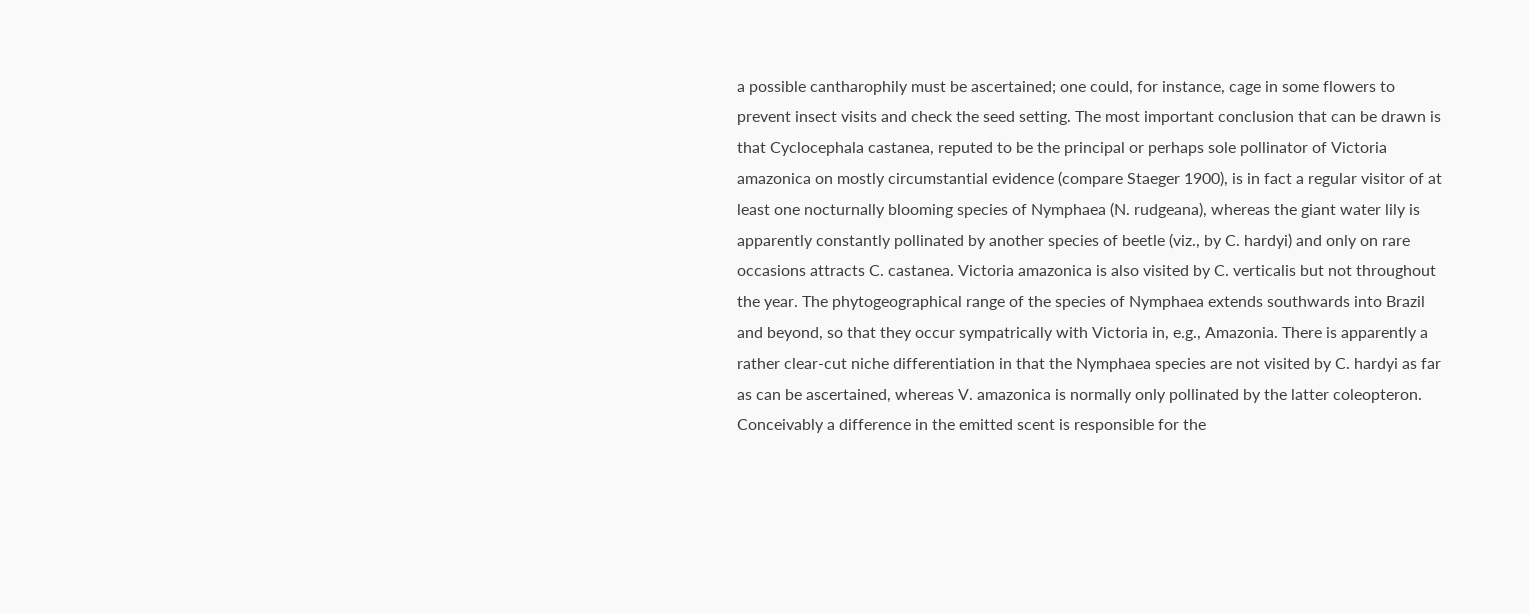a possible cantharophily must be ascertained; one could, for instance, cage in some flowers to prevent insect visits and check the seed setting. The most important conclusion that can be drawn is that Cyclocephala castanea, reputed to be the principal or perhaps sole pollinator of Victoria amazonica on mostly circumstantial evidence (compare Staeger 1900), is in fact a regular visitor of at least one nocturnally blooming species of Nymphaea (N. rudgeana), whereas the giant water lily is apparently constantly pollinated by another species of beetle (viz., by C. hardyi) and only on rare occasions attracts C. castanea. Victoria amazonica is also visited by C. verticalis but not throughout the year. The phytogeographical range of the species of Nymphaea extends southwards into Brazil and beyond, so that they occur sympatrically with Victoria in, e.g., Amazonia. There is apparently a rather clear-cut niche differentiation in that the Nymphaea species are not visited by C. hardyi as far as can be ascertained, whereas V. amazonica is normally only pollinated by the latter coleopteron. Conceivably a difference in the emitted scent is responsible for the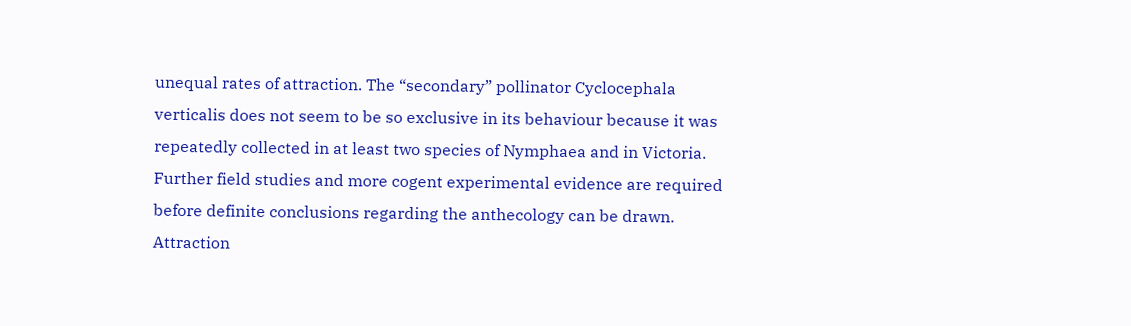unequal rates of attraction. The “secondary” pollinator Cyclocephala verticalis does not seem to be so exclusive in its behaviour because it was repeatedly collected in at least two species of Nymphaea and in Victoria. Further field studies and more cogent experimental evidence are required before definite conclusions regarding the anthecology can be drawn. Attraction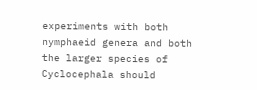experiments with both nymphaeid genera and both the larger species of Cyclocephala should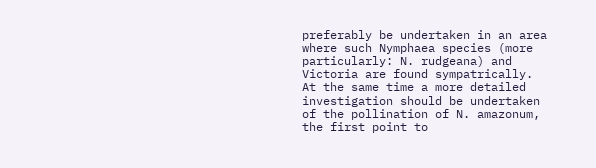preferably be undertaken in an area where such Nymphaea species (more particularly: N. rudgeana) and Victoria are found sympatrically. At the same time a more detailed investigation should be undertaken of the pollination of N. amazonum, the first point to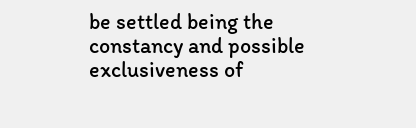be settled being the constancy and possible exclusiveness of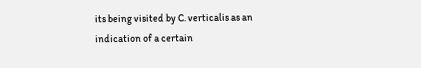its being visited by C. verticalis as an indication of a certain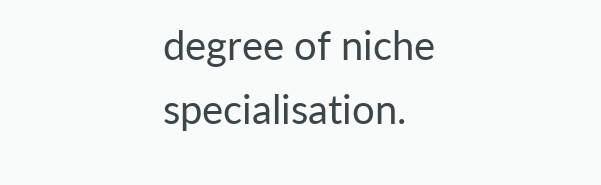degree of niche specialisation.